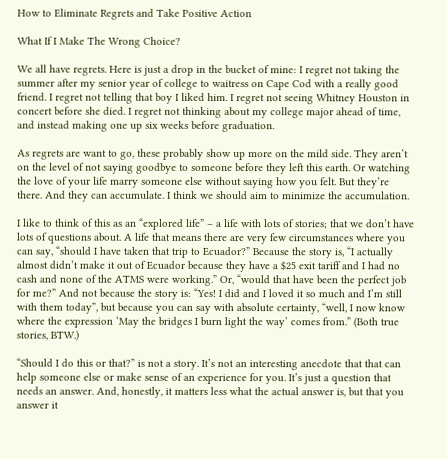How to Eliminate Regrets and Take Positive Action

What If I Make The Wrong Choice?

We all have regrets. Here is just a drop in the bucket of mine: I regret not taking the summer after my senior year of college to waitress on Cape Cod with a really good friend. I regret not telling that boy I liked him. I regret not seeing Whitney Houston in concert before she died. I regret not thinking about my college major ahead of time, and instead making one up six weeks before graduation.

As regrets are want to go, these probably show up more on the mild side. They aren’t on the level of not saying goodbye to someone before they left this earth. Or watching the love of your life marry someone else without saying how you felt. But they’re there. And they can accumulate. I think we should aim to minimize the accumulation.

I like to think of this as an “explored life” – a life with lots of stories; that we don’t have lots of questions about. A life that means there are very few circumstances where you can say, “should I have taken that trip to Ecuador?” Because the story is, “I actually almost didn’t make it out of Ecuador because they have a $25 exit tariff and I had no cash and none of the ATMS were working.” Or, “would that have been the perfect job for me?” And not because the story is: “Yes! I did and I loved it so much and I’m still with them today”, but because you can say with absolute certainty, “well, I now know where the expression ‘May the bridges I burn light the way’ comes from.” (Both true stories, BTW.)

“Should I do this or that?” is not a story. It’s not an interesting anecdote that that can help someone else or make sense of an experience for you. It’s just a question that needs an answer. And, honestly, it matters less what the actual answer is, but that you answer it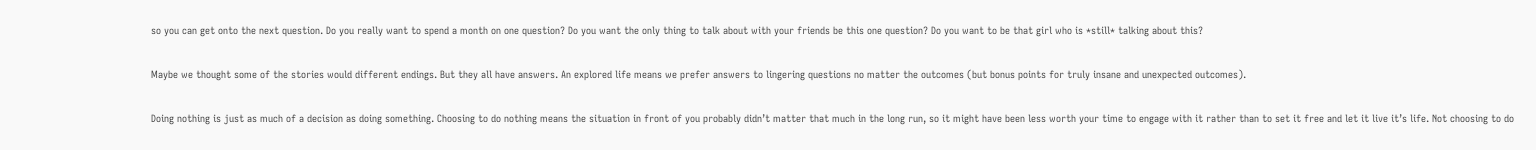so you can get onto the next question. Do you really want to spend a month on one question? Do you want the only thing to talk about with your friends be this one question? Do you want to be that girl who is *still* talking about this?

Maybe we thought some of the stories would different endings. But they all have answers. An explored life means we prefer answers to lingering questions no matter the outcomes (but bonus points for truly insane and unexpected outcomes).

Doing nothing is just as much of a decision as doing something. Choosing to do nothing means the situation in front of you probably didn’t matter that much in the long run, so it might have been less worth your time to engage with it rather than to set it free and let it live it’s life. Not choosing to do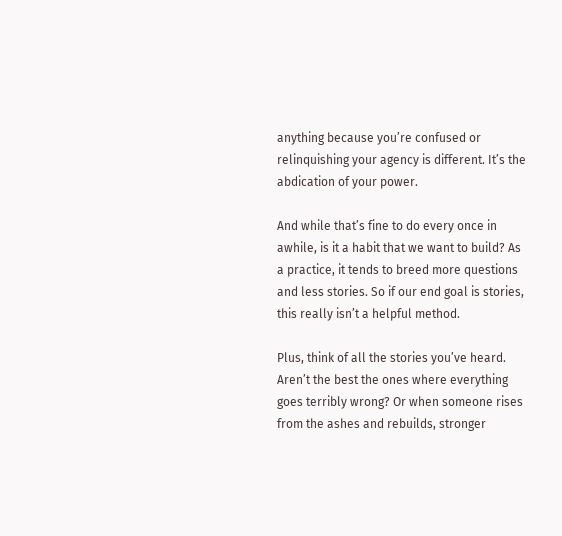anything because you’re confused or relinquishing your agency is different. It’s the abdication of your power.

And while that’s fine to do every once in awhile, is it a habit that we want to build? As a practice, it tends to breed more questions and less stories. So if our end goal is stories, this really isn’t a helpful method.

Plus, think of all the stories you’ve heard. Aren’t the best the ones where everything goes terribly wrong? Or when someone rises from the ashes and rebuilds, stronger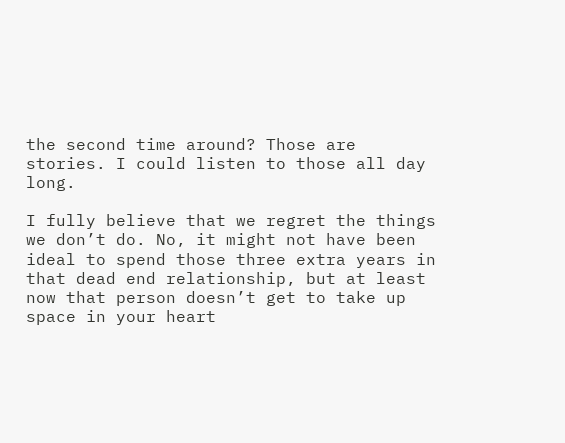the second time around? Those are stories. I could listen to those all day long.

I fully believe that we regret the things we don’t do. No, it might not have been ideal to spend those three extra years in that dead end relationship, but at least now that person doesn’t get to take up space in your heart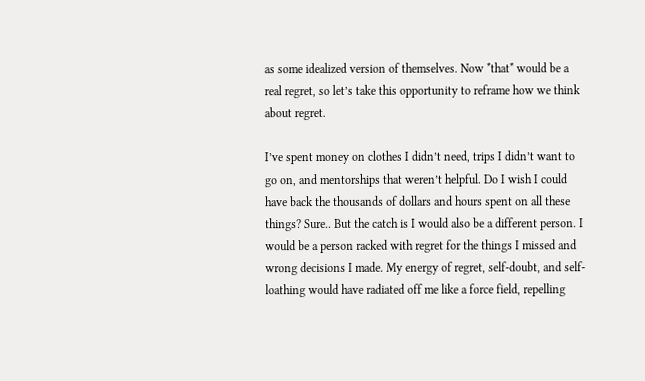as some idealized version of themselves. Now *that* would be a real regret, so let’s take this opportunity to reframe how we think about regret.

I’ve spent money on clothes I didn’t need, trips I didn’t want to go on, and mentorships that weren’t helpful. Do I wish I could have back the thousands of dollars and hours spent on all these things? Sure.. But the catch is I would also be a different person. I would be a person racked with regret for the things I missed and wrong decisions I made. My energy of regret, self-doubt, and self-loathing would have radiated off me like a force field, repelling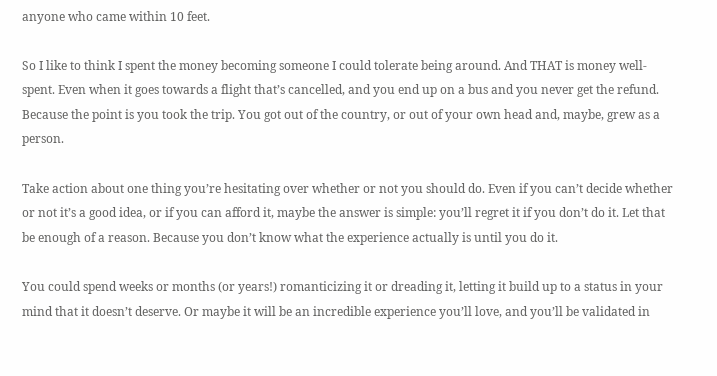anyone who came within 10 feet.

So I like to think I spent the money becoming someone I could tolerate being around. And THAT is money well-spent. Even when it goes towards a flight that’s cancelled, and you end up on a bus and you never get the refund. Because the point is you took the trip. You got out of the country, or out of your own head and, maybe, grew as a person.

Take action about one thing you’re hesitating over whether or not you should do. Even if you can’t decide whether or not it’s a good idea, or if you can afford it, maybe the answer is simple: you’ll regret it if you don’t do it. Let that be enough of a reason. Because you don’t know what the experience actually is until you do it.

You could spend weeks or months (or years!) romanticizing it or dreading it, letting it build up to a status in your mind that it doesn’t deserve. Or maybe it will be an incredible experience you’ll love, and you’ll be validated in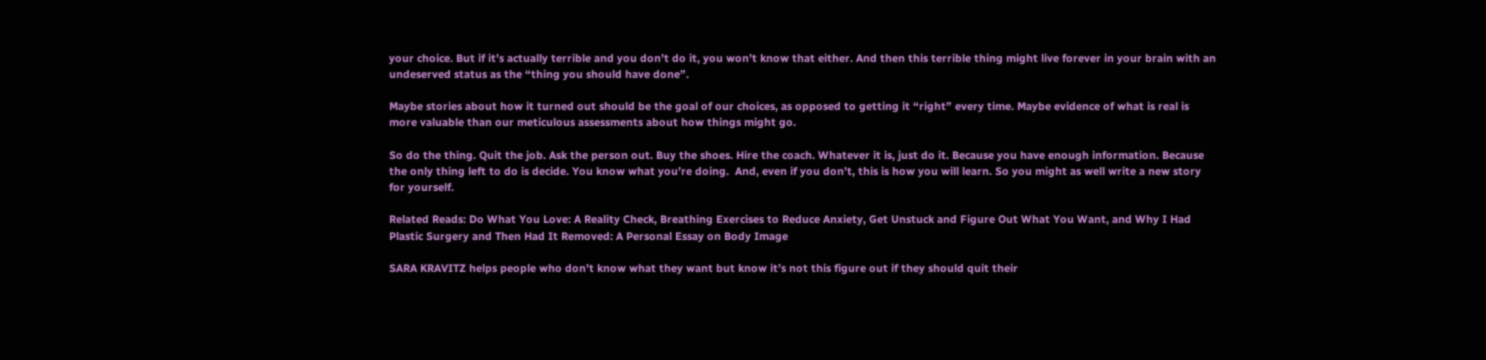your choice. But if it’s actually terrible and you don’t do it, you won’t know that either. And then this terrible thing might live forever in your brain with an undeserved status as the “thing you should have done”.

Maybe stories about how it turned out should be the goal of our choices, as opposed to getting it “right” every time. Maybe evidence of what is real is more valuable than our meticulous assessments about how things might go.

So do the thing. Quit the job. Ask the person out. Buy the shoes. Hire the coach. Whatever it is, just do it. Because you have enough information. Because the only thing left to do is decide. You know what you’re doing.  And, even if you don’t, this is how you will learn. So you might as well write a new story for yourself.

Related Reads: Do What You Love: A Reality Check, Breathing Exercises to Reduce Anxiety, Get Unstuck and Figure Out What You Want, and Why I Had Plastic Surgery and Then Had It Removed: A Personal Essay on Body Image

SARA KRAVITZ helps people who don’t know what they want but know it’s not this figure out if they should quit their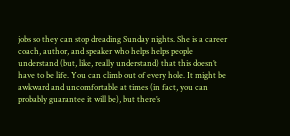jobs so they can stop dreading Sunday nights. She is a career coach, author, and speaker who helps helps people understand (but, like, really understand) that this doesn’t have to be life. You can climb out of every hole. It might be awkward and uncomfortable at times (in fact, you can probably guarantee it will be), but there’s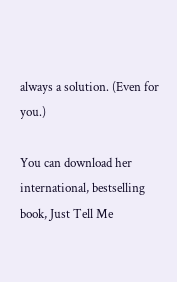always a solution. (Even for you.)

You can download her international, bestselling book, Just Tell Me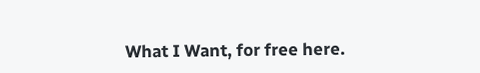What I Want, for free here.